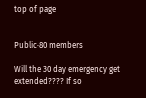top of page


Public·80 members

Will the 30 day emergency get extended???? If so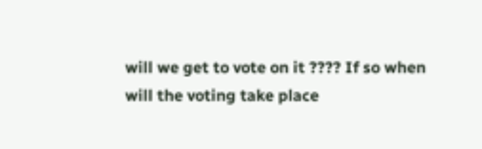will we get to vote on it ???? If so when will the voting take place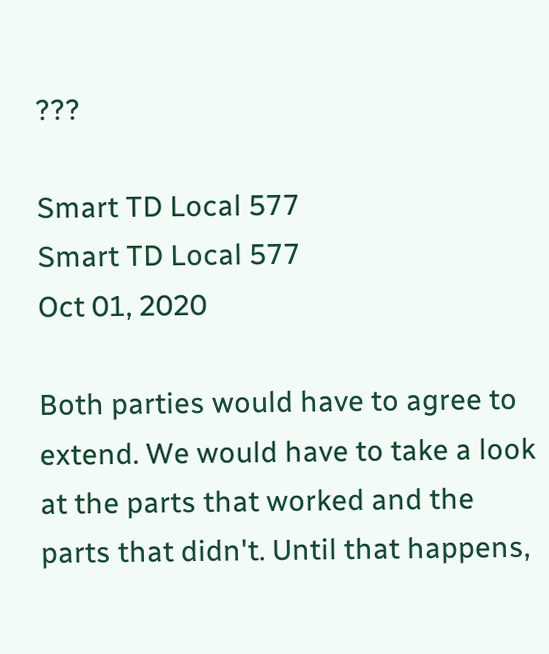???

Smart TD Local 577
Smart TD Local 577
Oct 01, 2020

Both parties would have to agree to extend. We would have to take a look at the parts that worked and the parts that didn't. Until that happens,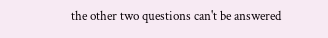the other two questions can't be answered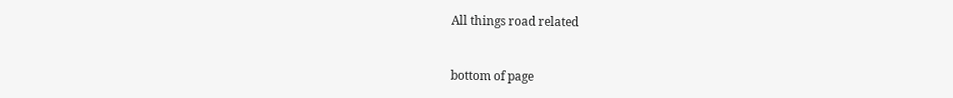All things road related


bottom of page